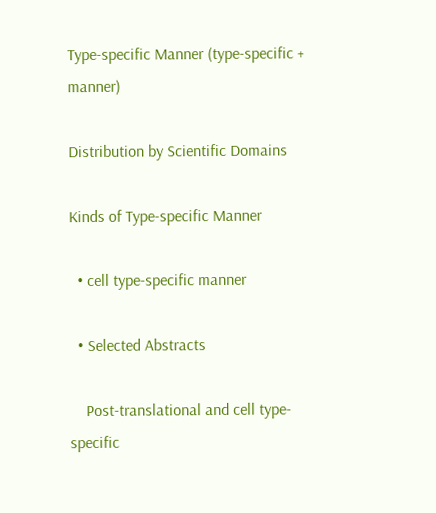Type-specific Manner (type-specific + manner)

Distribution by Scientific Domains

Kinds of Type-specific Manner

  • cell type-specific manner

  • Selected Abstracts

    Post-translational and cell type-specific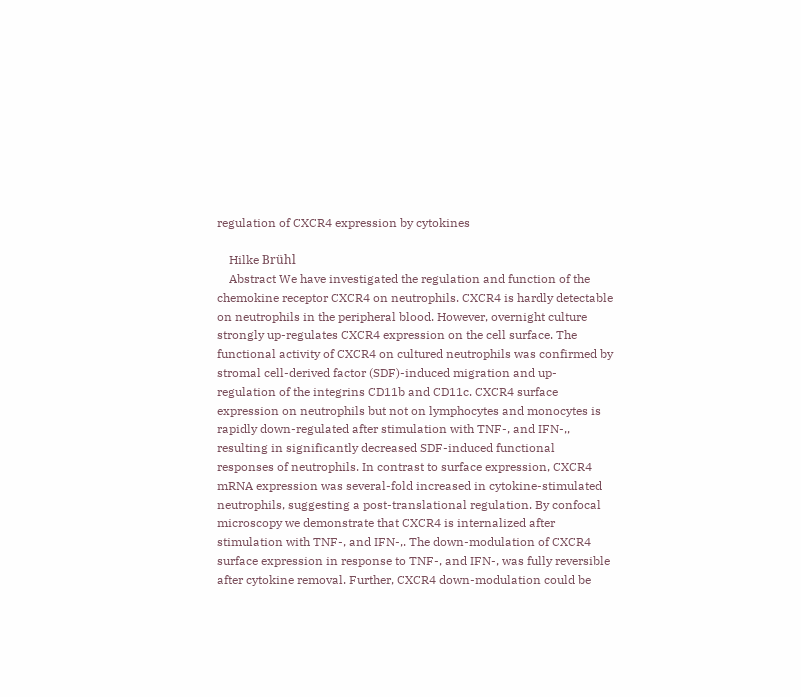regulation of CXCR4 expression by cytokines

    Hilke Brühl
    Abstract We have investigated the regulation and function of the chemokine receptor CXCR4 on neutrophils. CXCR4 is hardly detectable on neutrophils in the peripheral blood. However, overnight culture strongly up-regulates CXCR4 expression on the cell surface. The functional activity of CXCR4 on cultured neutrophils was confirmed by stromal cell-derived factor (SDF)-induced migration and up-regulation of the integrins CD11b and CD11c. CXCR4 surface expression on neutrophils but not on lymphocytes and monocytes is rapidly down-regulated after stimulation with TNF-, and IFN-,, resulting in significantly decreased SDF-induced functional responses of neutrophils. In contrast to surface expression, CXCR4 mRNA expression was several-fold increased in cytokine-stimulated neutrophils, suggesting a post-translational regulation. By confocal microscopy we demonstrate that CXCR4 is internalized after stimulation with TNF-, and IFN-,. The down-modulation of CXCR4 surface expression in response to TNF-, and IFN-, was fully reversible after cytokine removal. Further, CXCR4 down-modulation could be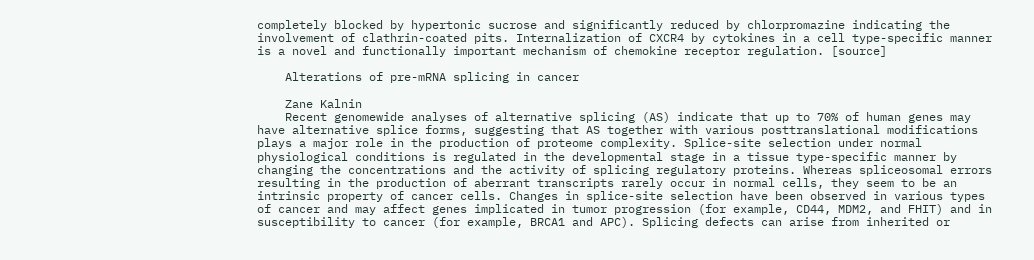completely blocked by hypertonic sucrose and significantly reduced by chlorpromazine indicating the involvement of clathrin-coated pits. Internalization of CXCR4 by cytokines in a cell type-specific manner is a novel and functionally important mechanism of chemokine receptor regulation. [source]

    Alterations of pre-mRNA splicing in cancer

    Zane Kalnin
    Recent genomewide analyses of alternative splicing (AS) indicate that up to 70% of human genes may have alternative splice forms, suggesting that AS together with various posttranslational modifications plays a major role in the production of proteome complexity. Splice-site selection under normal physiological conditions is regulated in the developmental stage in a tissue type-specific manner by changing the concentrations and the activity of splicing regulatory proteins. Whereas spliceosomal errors resulting in the production of aberrant transcripts rarely occur in normal cells, they seem to be an intrinsic property of cancer cells. Changes in splice-site selection have been observed in various types of cancer and may affect genes implicated in tumor progression (for example, CD44, MDM2, and FHIT) and in susceptibility to cancer (for example, BRCA1 and APC). Splicing defects can arise from inherited or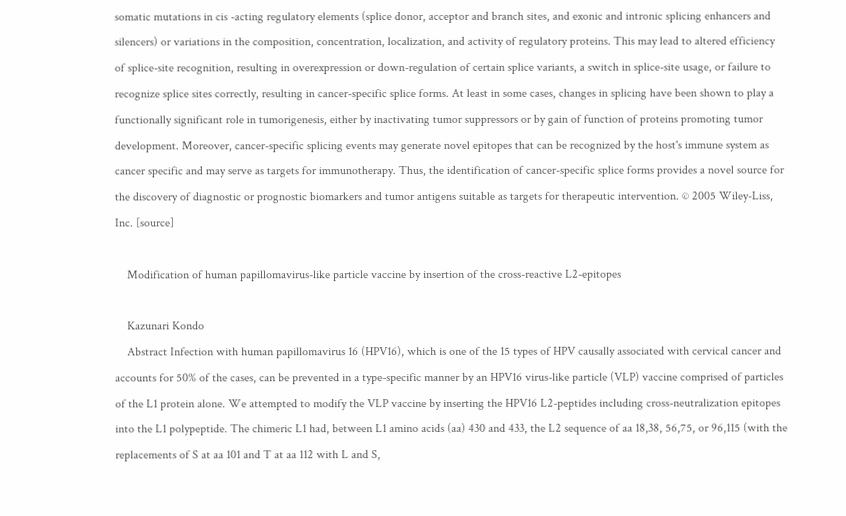somatic mutations in cis -acting regulatory elements (splice donor, acceptor and branch sites, and exonic and intronic splicing enhancers and silencers) or variations in the composition, concentration, localization, and activity of regulatory proteins. This may lead to altered efficiency of splice-site recognition, resulting in overexpression or down-regulation of certain splice variants, a switch in splice-site usage, or failure to recognize splice sites correctly, resulting in cancer-specific splice forms. At least in some cases, changes in splicing have been shown to play a functionally significant role in tumorigenesis, either by inactivating tumor suppressors or by gain of function of proteins promoting tumor development. Moreover, cancer-specific splicing events may generate novel epitopes that can be recognized by the host's immune system as cancer specific and may serve as targets for immunotherapy. Thus, the identification of cancer-specific splice forms provides a novel source for the discovery of diagnostic or prognostic biomarkers and tumor antigens suitable as targets for therapeutic intervention. © 2005 Wiley-Liss, Inc. [source]

    Modification of human papillomavirus-like particle vaccine by insertion of the cross-reactive L2-epitopes

    Kazunari Kondo
    Abstract Infection with human papillomavirus 16 (HPV16), which is one of the 15 types of HPV causally associated with cervical cancer and accounts for 50% of the cases, can be prevented in a type-specific manner by an HPV16 virus-like particle (VLP) vaccine comprised of particles of the L1 protein alone. We attempted to modify the VLP vaccine by inserting the HPV16 L2-peptides including cross-neutralization epitopes into the L1 polypeptide. The chimeric L1 had, between L1 amino acids (aa) 430 and 433, the L2 sequence of aa 18,38, 56,75, or 96,115 (with the replacements of S at aa 101 and T at aa 112 with L and S,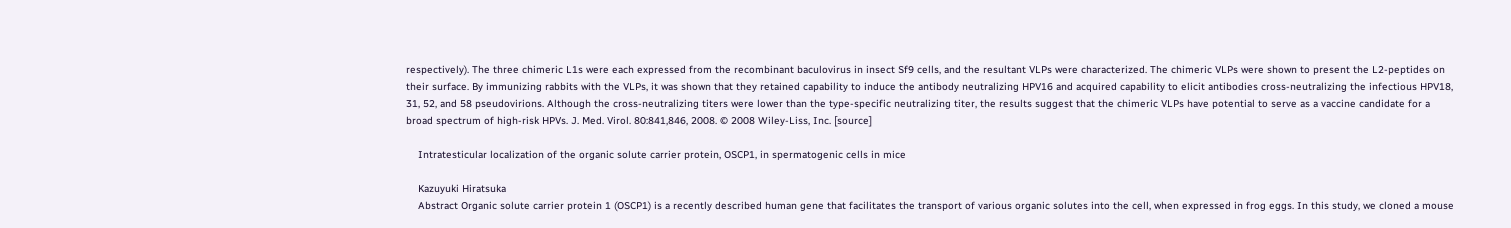respectively). The three chimeric L1s were each expressed from the recombinant baculovirus in insect Sf9 cells, and the resultant VLPs were characterized. The chimeric VLPs were shown to present the L2-peptides on their surface. By immunizing rabbits with the VLPs, it was shown that they retained capability to induce the antibody neutralizing HPV16 and acquired capability to elicit antibodies cross-neutralizing the infectious HPV18, 31, 52, and 58 pseudovirions. Although the cross-neutralizing titers were lower than the type-specific neutralizing titer, the results suggest that the chimeric VLPs have potential to serve as a vaccine candidate for a broad spectrum of high-risk HPVs. J. Med. Virol. 80:841,846, 2008. © 2008 Wiley-Liss, Inc. [source]

    Intratesticular localization of the organic solute carrier protein, OSCP1, in spermatogenic cells in mice

    Kazuyuki Hiratsuka
    Abstract Organic solute carrier protein 1 (OSCP1) is a recently described human gene that facilitates the transport of various organic solutes into the cell, when expressed in frog eggs. In this study, we cloned a mouse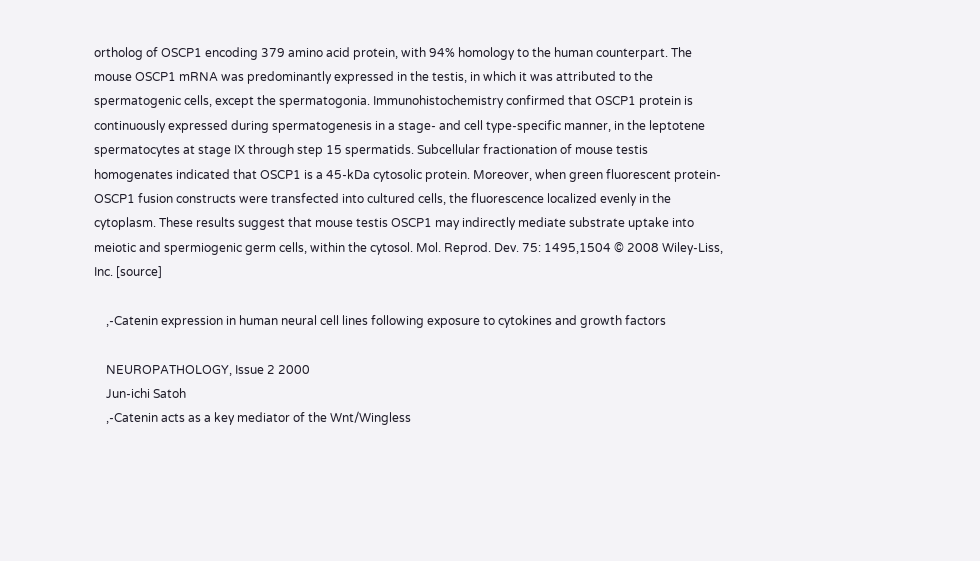ortholog of OSCP1 encoding 379 amino acid protein, with 94% homology to the human counterpart. The mouse OSCP1 mRNA was predominantly expressed in the testis, in which it was attributed to the spermatogenic cells, except the spermatogonia. Immunohistochemistry confirmed that OSCP1 protein is continuously expressed during spermatogenesis in a stage- and cell type-specific manner, in the leptotene spermatocytes at stage IX through step 15 spermatids. Subcellular fractionation of mouse testis homogenates indicated that OSCP1 is a 45-kDa cytosolic protein. Moreover, when green fluorescent protein-OSCP1 fusion constructs were transfected into cultured cells, the fluorescence localized evenly in the cytoplasm. These results suggest that mouse testis OSCP1 may indirectly mediate substrate uptake into meiotic and spermiogenic germ cells, within the cytosol. Mol. Reprod. Dev. 75: 1495,1504 © 2008 Wiley-Liss, Inc. [source]

    ,-Catenin expression in human neural cell lines following exposure to cytokines and growth factors

    NEUROPATHOLOGY, Issue 2 2000
    Jun-ichi Satoh
    ,-Catenin acts as a key mediator of the Wnt/Wingless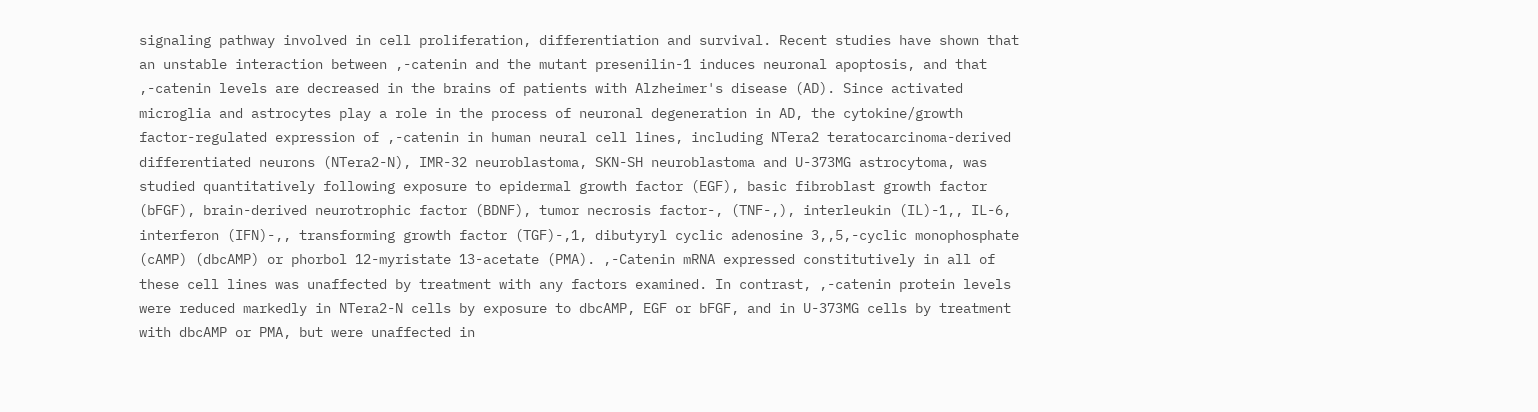signaling pathway involved in cell proliferation, differentiation and survival. Recent studies have shown that an unstable interaction between ,-catenin and the mutant presenilin-1 induces neuronal apoptosis, and that ,-catenin levels are decreased in the brains of patients with Alzheimer's disease (AD). Since activated microglia and astrocytes play a role in the process of neuronal degeneration in AD, the cytokine/growth factor-regulated expression of ,-catenin in human neural cell lines, including NTera2 teratocarcinoma-derived differentiated neurons (NTera2-N), IMR-32 neuroblastoma, SKN-SH neuroblastoma and U-373MG astrocytoma, was studied quantitatively following exposure to epidermal growth factor (EGF), basic fibroblast growth factor (bFGF), brain-derived neurotrophic factor (BDNF), tumor necrosis factor-, (TNF-,), interleukin (IL)-1,, IL-6, interferon (IFN)-,, transforming growth factor (TGF)-,1, dibutyryl cyclic adenosine 3,,5,-cyclic monophosphate (cAMP) (dbcAMP) or phorbol 12-myristate 13-acetate (PMA). ,-Catenin mRNA expressed constitutively in all of these cell lines was unaffected by treatment with any factors examined. In contrast, ,-catenin protein levels were reduced markedly in NTera2-N cells by exposure to dbcAMP, EGF or bFGF, and in U-373MG cells by treatment with dbcAMP or PMA, but were unaffected in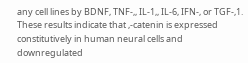any cell lines by BDNF, TNF-,, IL-1,, IL-6, IFN-, or TGF-,1. These results indicate that ,-catenin is expressed constitutively in human neural cells and downregulated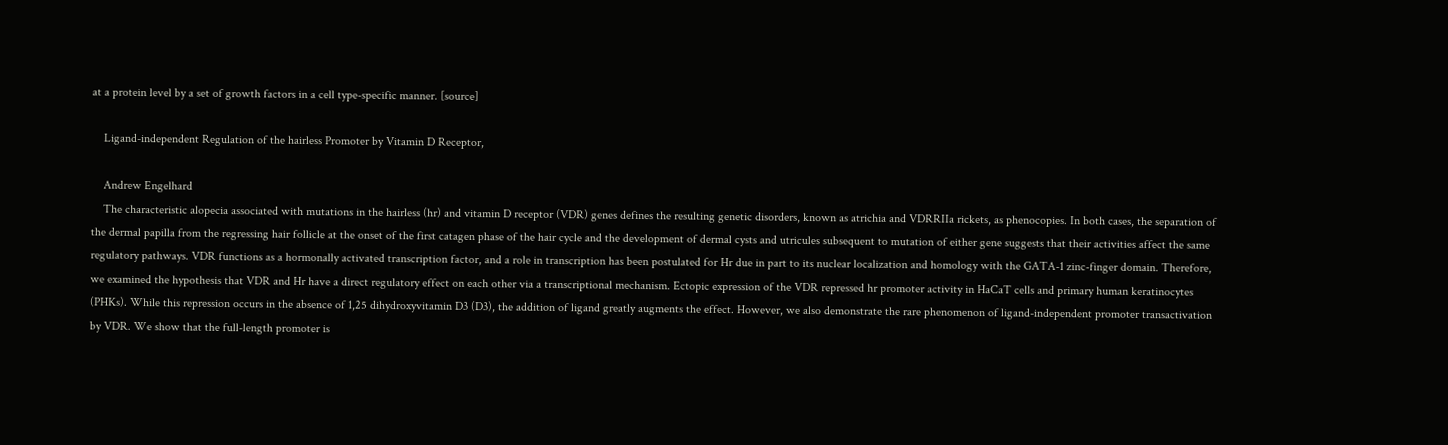at a protein level by a set of growth factors in a cell type-specific manner. [source]

    Ligand-independent Regulation of the hairless Promoter by Vitamin D Receptor,

    Andrew Engelhard
    The characteristic alopecia associated with mutations in the hairless (hr) and vitamin D receptor (VDR) genes defines the resulting genetic disorders, known as atrichia and VDRRIIa rickets, as phenocopies. In both cases, the separation of the dermal papilla from the regressing hair follicle at the onset of the first catagen phase of the hair cycle and the development of dermal cysts and utricules subsequent to mutation of either gene suggests that their activities affect the same regulatory pathways. VDR functions as a hormonally activated transcription factor, and a role in transcription has been postulated for Hr due in part to its nuclear localization and homology with the GATA-1 zinc-finger domain. Therefore, we examined the hypothesis that VDR and Hr have a direct regulatory effect on each other via a transcriptional mechanism. Ectopic expression of the VDR repressed hr promoter activity in HaCaT cells and primary human keratinocytes (PHKs). While this repression occurs in the absence of 1,25 dihydroxyvitamin D3 (D3), the addition of ligand greatly augments the effect. However, we also demonstrate the rare phenomenon of ligand-independent promoter transactivation by VDR. We show that the full-length promoter is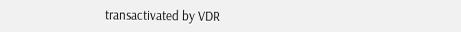transactivated by VDR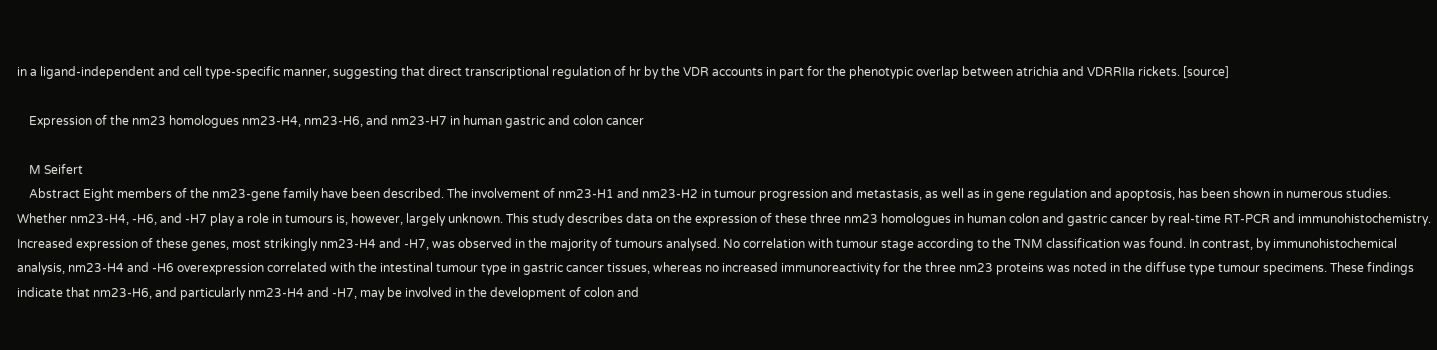in a ligand-independent and cell type-specific manner, suggesting that direct transcriptional regulation of hr by the VDR accounts in part for the phenotypic overlap between atrichia and VDRRIIa rickets. [source]

    Expression of the nm23 homologues nm23-H4, nm23-H6, and nm23-H7 in human gastric and colon cancer

    M Seifert
    Abstract Eight members of the nm23-gene family have been described. The involvement of nm23-H1 and nm23-H2 in tumour progression and metastasis, as well as in gene regulation and apoptosis, has been shown in numerous studies. Whether nm23-H4, -H6, and -H7 play a role in tumours is, however, largely unknown. This study describes data on the expression of these three nm23 homologues in human colon and gastric cancer by real-time RT-PCR and immunohistochemistry. Increased expression of these genes, most strikingly nm23-H4 and -H7, was observed in the majority of tumours analysed. No correlation with tumour stage according to the TNM classification was found. In contrast, by immunohistochemical analysis, nm23-H4 and -H6 overexpression correlated with the intestinal tumour type in gastric cancer tissues, whereas no increased immunoreactivity for the three nm23 proteins was noted in the diffuse type tumour specimens. These findings indicate that nm23-H6, and particularly nm23-H4 and -H7, may be involved in the development of colon and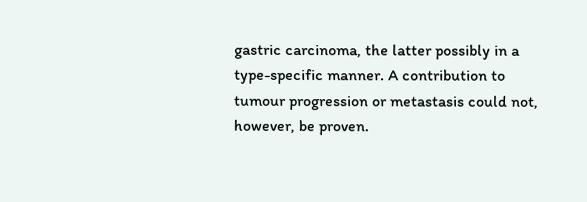gastric carcinoma, the latter possibly in a type-specific manner. A contribution to tumour progression or metastasis could not, however, be proven.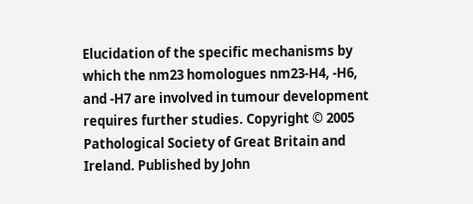Elucidation of the specific mechanisms by which the nm23 homologues nm23-H4, -H6, and -H7 are involved in tumour development requires further studies. Copyright © 2005 Pathological Society of Great Britain and Ireland. Published by John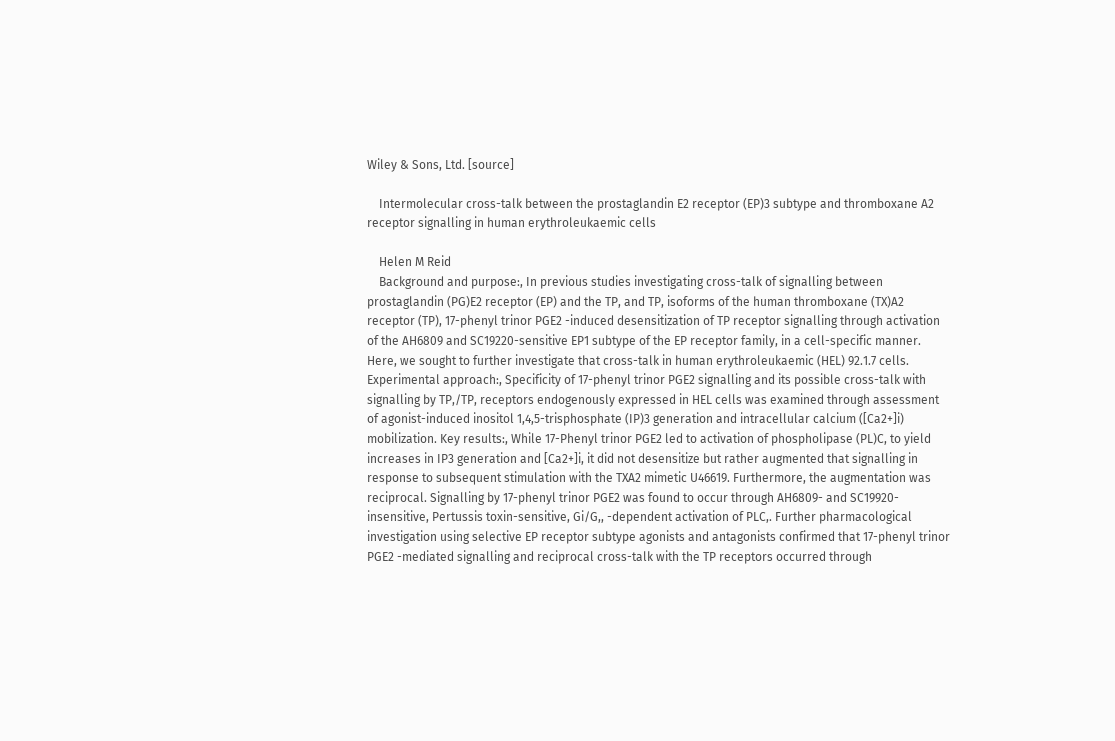Wiley & Sons, Ltd. [source]

    Intermolecular cross-talk between the prostaglandin E2 receptor (EP)3 subtype and thromboxane A2 receptor signalling in human erythroleukaemic cells

    Helen M Reid
    Background and purpose:, In previous studies investigating cross-talk of signalling between prostaglandin (PG)E2 receptor (EP) and the TP, and TP, isoforms of the human thromboxane (TX)A2 receptor (TP), 17-phenyl trinor PGE2 -induced desensitization of TP receptor signalling through activation of the AH6809 and SC19220-sensitive EP1 subtype of the EP receptor family, in a cell-specific manner. Here, we sought to further investigate that cross-talk in human erythroleukaemic (HEL) 92.1.7 cells. Experimental approach:, Specificity of 17-phenyl trinor PGE2 signalling and its possible cross-talk with signalling by TP,/TP, receptors endogenously expressed in HEL cells was examined through assessment of agonist-induced inositol 1,4,5-trisphosphate (IP)3 generation and intracellular calcium ([Ca2+]i) mobilization. Key results:, While 17-Phenyl trinor PGE2 led to activation of phospholipase (PL)C, to yield increases in IP3 generation and [Ca2+]i, it did not desensitize but rather augmented that signalling in response to subsequent stimulation with the TXA2 mimetic U46619. Furthermore, the augmentation was reciprocal. Signalling by 17-phenyl trinor PGE2 was found to occur through AH6809- and SC19920-insensitive, Pertussis toxin-sensitive, Gi/G,, -dependent activation of PLC,. Further pharmacological investigation using selective EP receptor subtype agonists and antagonists confirmed that 17-phenyl trinor PGE2 -mediated signalling and reciprocal cross-talk with the TP receptors occurred through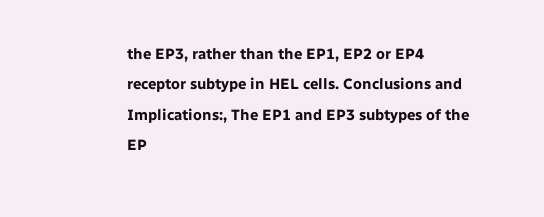the EP3, rather than the EP1, EP2 or EP4 receptor subtype in HEL cells. Conclusions and Implications:, The EP1 and EP3 subtypes of the EP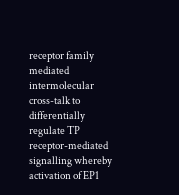receptor family mediated intermolecular cross-talk to differentially regulate TP receptor-mediated signalling whereby activation of EP1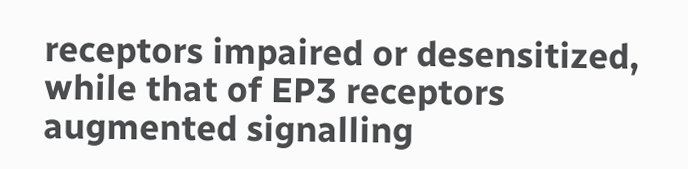receptors impaired or desensitized, while that of EP3 receptors augmented signalling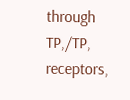through TP,/TP, receptors,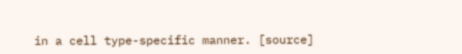in a cell type-specific manner. [source]